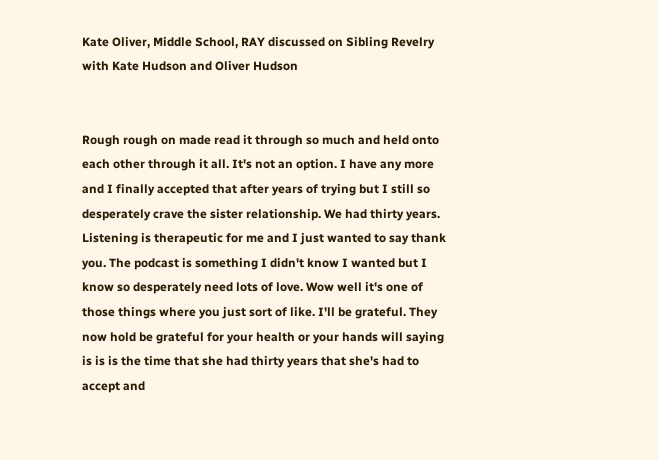Kate Oliver, Middle School, RAY discussed on Sibling Revelry with Kate Hudson and Oliver Hudson


Rough rough on made read it through so much and held onto each other through it all. It's not an option. I have any more and I finally accepted that after years of trying but I still so desperately crave the sister relationship. We had thirty years. Listening is therapeutic for me and I just wanted to say thank you. The podcast is something I didn't know I wanted but I know so desperately need lots of love. Wow well it's one of those things where you just sort of like. I'll be grateful. They now hold be grateful for your health or your hands will saying is is is the time that she had thirty years that she's had to accept and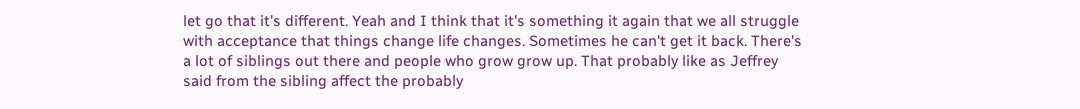let go that it's different. Yeah and I think that it's something it again that we all struggle with acceptance that things change life changes. Sometimes he can't get it back. There's a lot of siblings out there and people who grow grow up. That probably like as Jeffrey said from the sibling affect the probably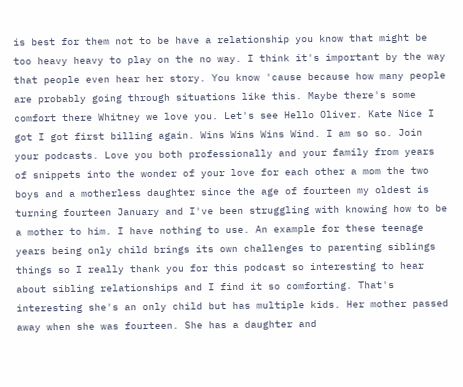is best for them not to be have a relationship you know that might be too heavy heavy to play on the no way. I think it's important by the way that people even hear her story. You know 'cause because how many people are probably going through situations like this. Maybe there's some comfort there Whitney we love you. Let's see Hello Oliver. Kate Nice I got I got first billing again. Wins Wins Wins Wind. I am so so. Join your podcasts. Love you both professionally and your family from years of snippets into the wonder of your love for each other a mom the two boys and a motherless daughter since the age of fourteen my oldest is turning fourteen January and I've been struggling with knowing how to be a mother to him. I have nothing to use. An example for these teenage years being only child brings its own challenges to parenting siblings things so I really thank you for this podcast so interesting to hear about sibling relationships and I find it so comforting. That's interesting she's an only child but has multiple kids. Her mother passed away when she was fourteen. She has a daughter and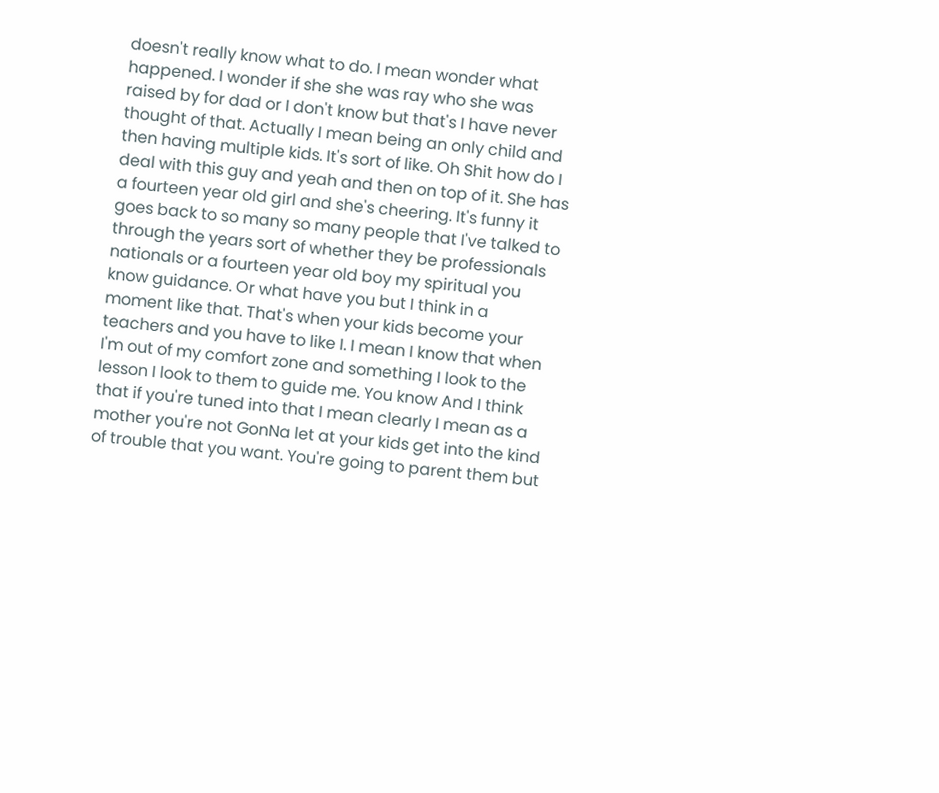doesn't really know what to do. I mean wonder what happened. I wonder if she she was ray who she was raised by for dad or I don't know but that's I have never thought of that. Actually I mean being an only child and then having multiple kids. It's sort of like. Oh Shit how do I deal with this guy and yeah and then on top of it. She has a fourteen year old girl and she's cheering. It's funny it goes back to so many so many people that I've talked to through the years sort of whether they be professionals nationals or a fourteen year old boy my spiritual you know guidance. Or what have you but I think in a moment like that. That's when your kids become your teachers and you have to like I. I mean I know that when I'm out of my comfort zone and something I look to the lesson I look to them to guide me. You know And I think that if you're tuned into that I mean clearly I mean as a mother you're not GonNa let at your kids get into the kind of trouble that you want. You're going to parent them but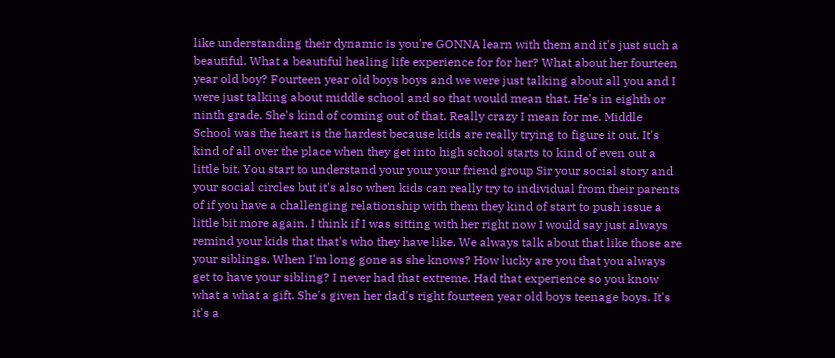like understanding their dynamic is you're GONNA learn with them and it's just such a beautiful. What a beautiful healing life experience for for her? What about her fourteen year old boy? Fourteen year old boys boys and we were just talking about all you and I were just talking about middle school and so that would mean that. He's in eighth or ninth grade. She's kind of coming out of that. Really crazy I mean for me. Middle School was the heart is the hardest because kids are really trying to figure it out. It's kind of all over the place when they get into high school starts to kind of even out a little bit. You start to understand your your your friend group Sir your social story and your social circles but it's also when kids can really try to individual from their parents of if you have a challenging relationship with them they kind of start to push issue a little bit more again. I think if I was sitting with her right now I would say just always remind your kids that that's who they have like. We always talk about that like those are your siblings. When I'm long gone as she knows? How lucky are you that you always get to have your sibling? I never had that extreme. Had that experience so you know what a what a gift. She's given her dad's right fourteen year old boys teenage boys. It's it's a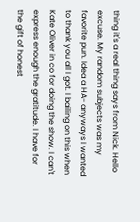thing it's a real thing says from Nick. Hello excuse. My random subjects was my favorite pun. Idea a HA- anyways I wanted to thank you all I got. I bailing on this when Kate Oliver in co for doing the show. I can't express enough the gratitude. I have for the gift of honest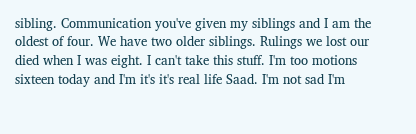sibling. Communication you've given my siblings and I am the oldest of four. We have two older siblings. Rulings we lost our died when I was eight. I can't take this stuff. I'm too motions sixteen today and I'm it's it's real life Saad. I'm not sad I'm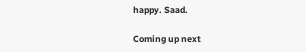happy. Saad.

Coming up next